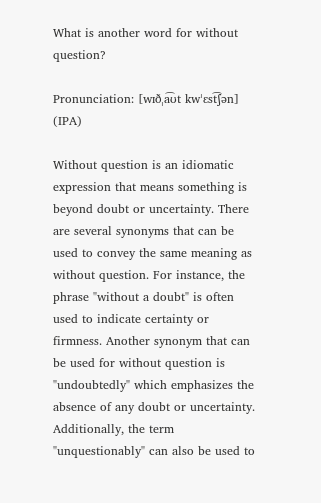What is another word for without question?

Pronunciation: [wɪðˌa͡ʊt kwˈɛst͡ʃən] (IPA)

Without question is an idiomatic expression that means something is beyond doubt or uncertainty. There are several synonyms that can be used to convey the same meaning as without question. For instance, the phrase "without a doubt" is often used to indicate certainty or firmness. Another synonym that can be used for without question is "undoubtedly" which emphasizes the absence of any doubt or uncertainty. Additionally, the term "unquestionably" can also be used to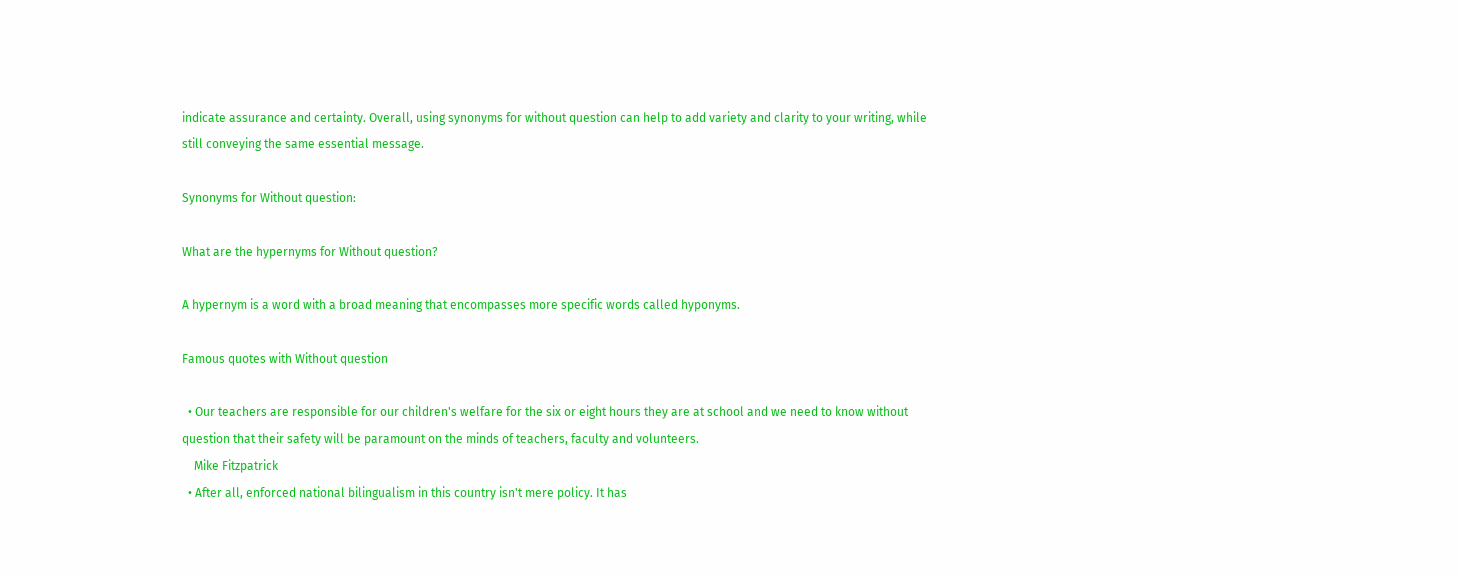indicate assurance and certainty. Overall, using synonyms for without question can help to add variety and clarity to your writing, while still conveying the same essential message.

Synonyms for Without question:

What are the hypernyms for Without question?

A hypernym is a word with a broad meaning that encompasses more specific words called hyponyms.

Famous quotes with Without question

  • Our teachers are responsible for our children's welfare for the six or eight hours they are at school and we need to know without question that their safety will be paramount on the minds of teachers, faculty and volunteers.
    Mike Fitzpatrick
  • After all, enforced national bilingualism in this country isn't mere policy. It has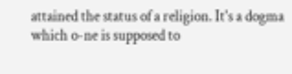attained the status of a religion. It's a dogma which o-ne is supposed to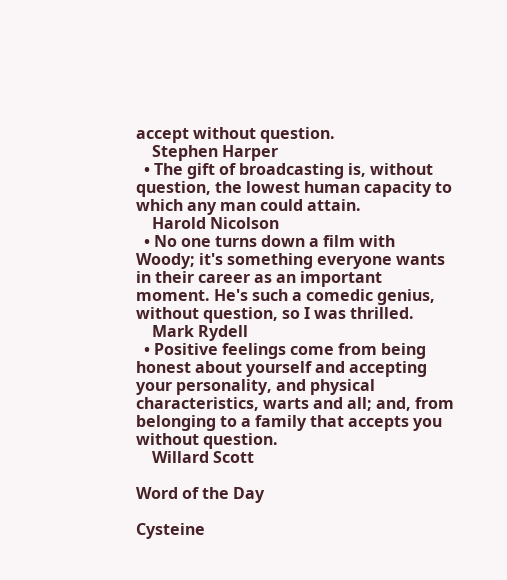accept without question.
    Stephen Harper
  • The gift of broadcasting is, without question, the lowest human capacity to which any man could attain.
    Harold Nicolson
  • No one turns down a film with Woody; it's something everyone wants in their career as an important moment. He's such a comedic genius, without question, so I was thrilled.
    Mark Rydell
  • Positive feelings come from being honest about yourself and accepting your personality, and physical characteristics, warts and all; and, from belonging to a family that accepts you without question.
    Willard Scott

Word of the Day

Cysteine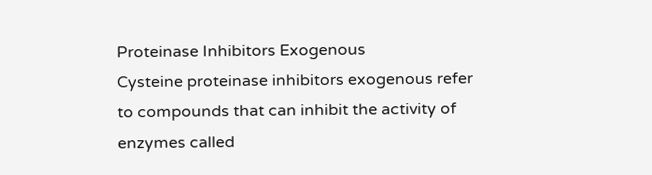Proteinase Inhibitors Exogenous
Cysteine proteinase inhibitors exogenous refer to compounds that can inhibit the activity of enzymes called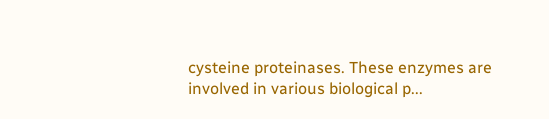cysteine proteinases. These enzymes are involved in various biological p...